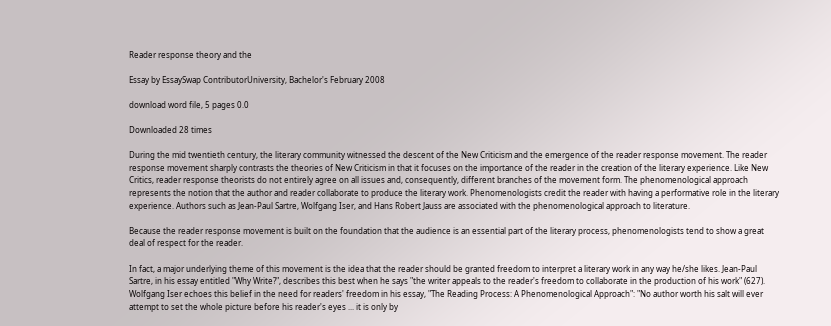Reader response theory and the

Essay by EssaySwap ContributorUniversity, Bachelor's February 2008

download word file, 5 pages 0.0

Downloaded 28 times

During the mid twentieth century, the literary community witnessed the descent of the New Criticism and the emergence of the reader response movement. The reader response movement sharply contrasts the theories of New Criticism in that it focuses on the importance of the reader in the creation of the literary experience. Like New Critics, reader response theorists do not entirely agree on all issues and, consequently, different branches of the movement form. The phenomenological approach represents the notion that the author and reader collaborate to produce the literary work. Phenomenologists credit the reader with having a performative role in the literary experience. Authors such as Jean-Paul Sartre, Wolfgang Iser, and Hans Robert Jauss are associated with the phenomenological approach to literature.

Because the reader response movement is built on the foundation that the audience is an essential part of the literary process, phenomenologists tend to show a great deal of respect for the reader.

In fact, a major underlying theme of this movement is the idea that the reader should be granted freedom to interpret a literary work in any way he/she likes. Jean-Paul Sartre, in his essay entitled "Why Write?", describes this best when he says "the writer appeals to the reader's freedom to collaborate in the production of his work" (627). Wolfgang Iser echoes this belief in the need for readers' freedom in his essay, "The Reading Process: A Phenomenological Approach": "No author worth his salt will ever attempt to set the whole picture before his reader's eyes ... it is only by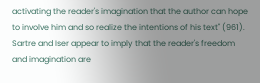activating the reader's imagination that the author can hope to involve him and so realize the intentions of his text" (961). Sartre and Iser appear to imply that the reader's freedom and imagination are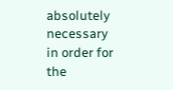absolutely necessary in order for the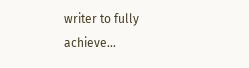writer to fully achieve...